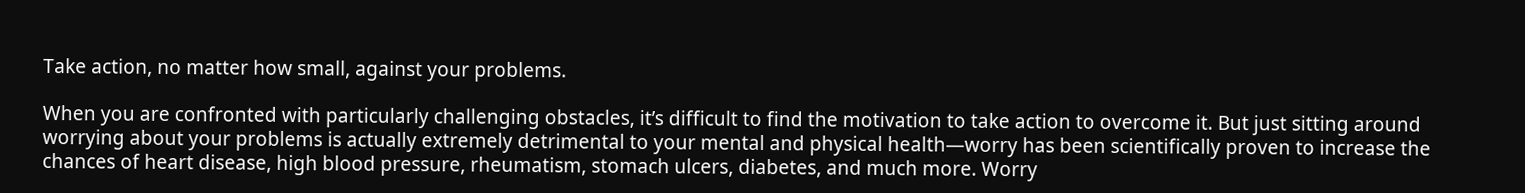Take action, no matter how small, against your problems.

When you are confronted with particularly challenging obstacles, it’s difficult to find the motivation to take action to overcome it. But just sitting around worrying about your problems is actually extremely detrimental to your mental and physical health—worry has been scientifically proven to increase the chances of heart disease, high blood pressure, rheumatism, stomach ulcers, diabetes, and much more. Worry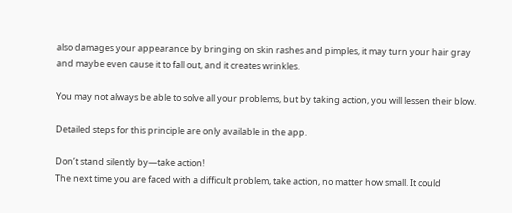also damages your appearance by bringing on skin rashes and pimples, it may turn your hair gray and maybe even cause it to fall out, and it creates wrinkles.

You may not always be able to solve all your problems, but by taking action, you will lessen their blow.

Detailed steps for this principle are only available in the app.

Don’t stand silently by—take action!
The next time you are faced with a difficult problem, take action, no matter how small. It could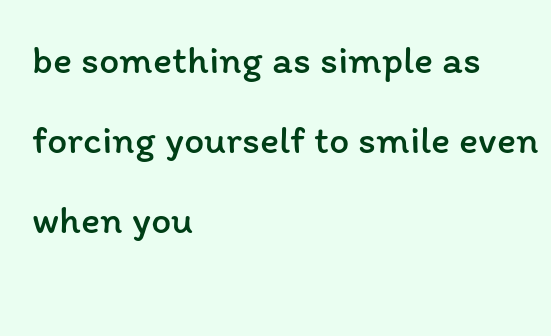be something as simple as forcing yourself to smile even when you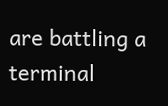are battling a terminal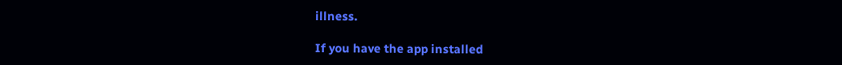illness.

If you have the app installed